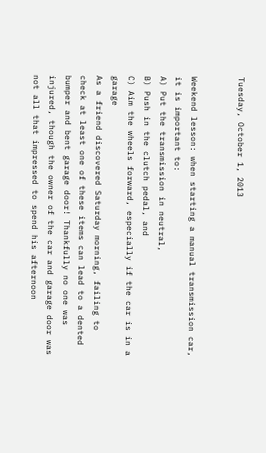Tuesday, October 1, 2013


Weekend lesson: when starting a manual transmission car, it is important to:
A) Put the transmission in neutral,
B) Push in the clutch pedal, and
C) Aim the wheels forward, especially if the car is in a garage
As a friend discovered Saturday morning, failing to check at least one of these items can lead to a dented bumper and bent garage door! Thankfully no one was injured, though the owner of the car and garage door was not all that impressed to spend his afternoon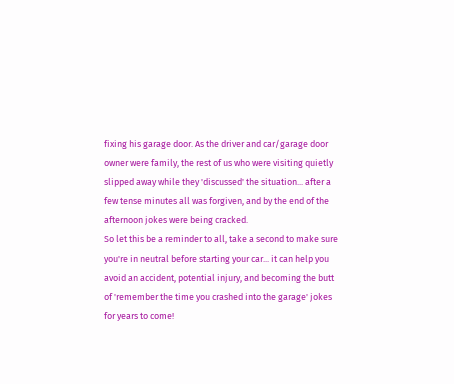fixing his garage door. As the driver and car/garage door owner were family, the rest of us who were visiting quietly slipped away while they 'discussed' the situation... after a few tense minutes all was forgiven, and by the end of the afternoon jokes were being cracked.
So let this be a reminder to all, take a second to make sure you're in neutral before starting your car... it can help you avoid an accident, potential injury, and becoming the butt of 'remember the time you crashed into the garage' jokes for years to come!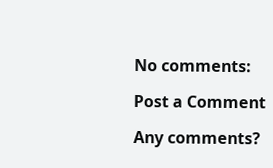No comments:

Post a Comment

Any comments?